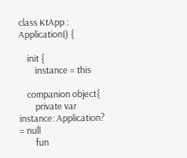class KtApp : Application() {

    init {
        instance = this

    companion object{
        private var instance: Application? = null
        fun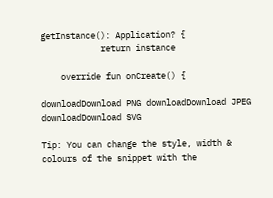getInstance(): Application? {
            return instance

    override fun onCreate() {

downloadDownload PNG downloadDownload JPEG downloadDownload SVG

Tip: You can change the style, width & colours of the snippet with the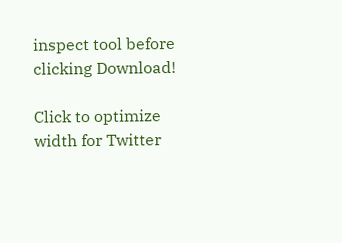inspect tool before clicking Download!

Click to optimize width for Twitter